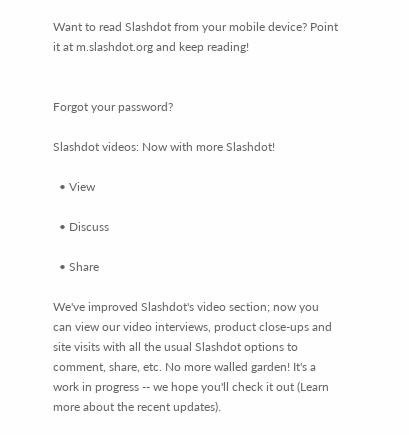Want to read Slashdot from your mobile device? Point it at m.slashdot.org and keep reading!


Forgot your password?

Slashdot videos: Now with more Slashdot!

  • View

  • Discuss

  • Share

We've improved Slashdot's video section; now you can view our video interviews, product close-ups and site visits with all the usual Slashdot options to comment, share, etc. No more walled garden! It's a work in progress -- we hope you'll check it out (Learn more about the recent updates).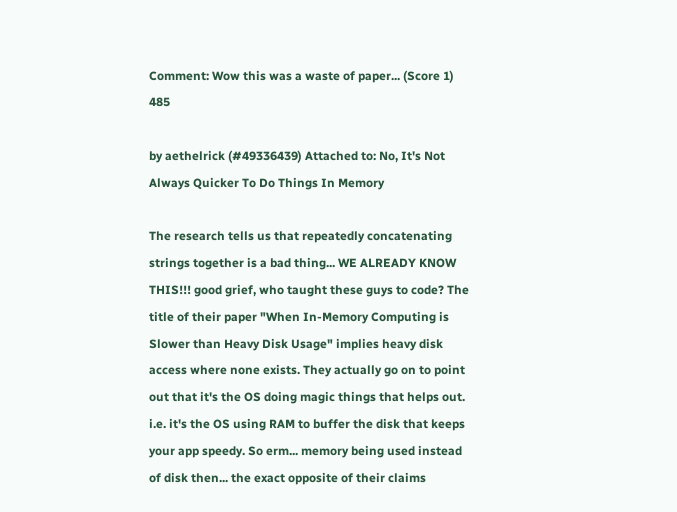Comment: Wow this was a waste of paper... (Score 1) 485

by aethelrick (#49336439) Attached to: No, It's Not Always Quicker To Do Things In Memory

The research tells us that repeatedly concatenating strings together is a bad thing... WE ALREADY KNOW THIS!!! good grief, who taught these guys to code? The title of their paper "When In-Memory Computing is Slower than Heavy Disk Usage" implies heavy disk access where none exists. They actually go on to point out that it's the OS doing magic things that helps out. i.e. it's the OS using RAM to buffer the disk that keeps your app speedy. So erm... memory being used instead of disk then... the exact opposite of their claims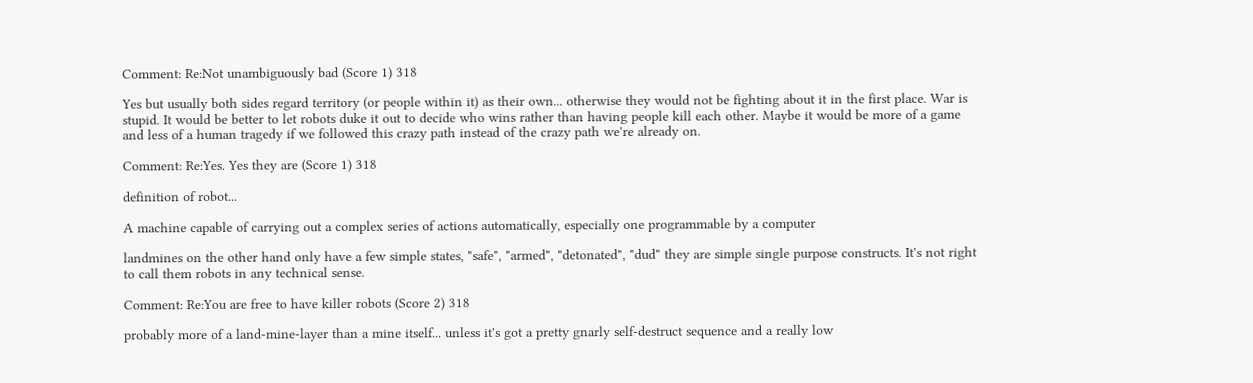Comment: Re:Not unambiguously bad (Score 1) 318

Yes but usually both sides regard territory (or people within it) as their own... otherwise they would not be fighting about it in the first place. War is stupid. It would be better to let robots duke it out to decide who wins rather than having people kill each other. Maybe it would be more of a game and less of a human tragedy if we followed this crazy path instead of the crazy path we're already on.

Comment: Re:Yes. Yes they are (Score 1) 318

definition of robot...

A machine capable of carrying out a complex series of actions automatically, especially one programmable by a computer

landmines on the other hand only have a few simple states, "safe", "armed", "detonated", "dud" they are simple single purpose constructs. It's not right to call them robots in any technical sense.

Comment: Re:You are free to have killer robots (Score 2) 318

probably more of a land-mine-layer than a mine itself... unless it's got a pretty gnarly self-destruct sequence and a really low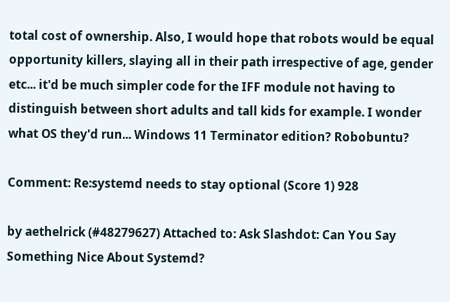total cost of ownership. Also, I would hope that robots would be equal opportunity killers, slaying all in their path irrespective of age, gender etc... it'd be much simpler code for the IFF module not having to distinguish between short adults and tall kids for example. I wonder what OS they'd run... Windows 11 Terminator edition? Robobuntu?

Comment: Re:systemd needs to stay optional (Score 1) 928

by aethelrick (#48279627) Attached to: Ask Slashdot: Can You Say Something Nice About Systemd?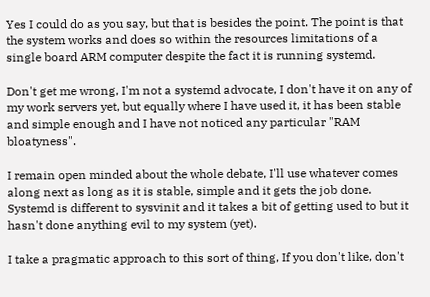Yes I could do as you say, but that is besides the point. The point is that the system works and does so within the resources limitations of a single board ARM computer despite the fact it is running systemd.

Don't get me wrong, I'm not a systemd advocate, I don't have it on any of my work servers yet, but equally where I have used it, it has been stable and simple enough and I have not noticed any particular "RAM bloatyness".

I remain open minded about the whole debate, I'll use whatever comes along next as long as it is stable, simple and it gets the job done. Systemd is different to sysvinit and it takes a bit of getting used to but it hasn't done anything evil to my system (yet).

I take a pragmatic approach to this sort of thing, If you don't like, don't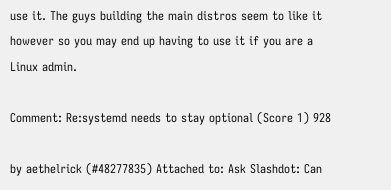use it. The guys building the main distros seem to like it however so you may end up having to use it if you are a Linux admin.

Comment: Re:systemd needs to stay optional (Score 1) 928

by aethelrick (#48277835) Attached to: Ask Slashdot: Can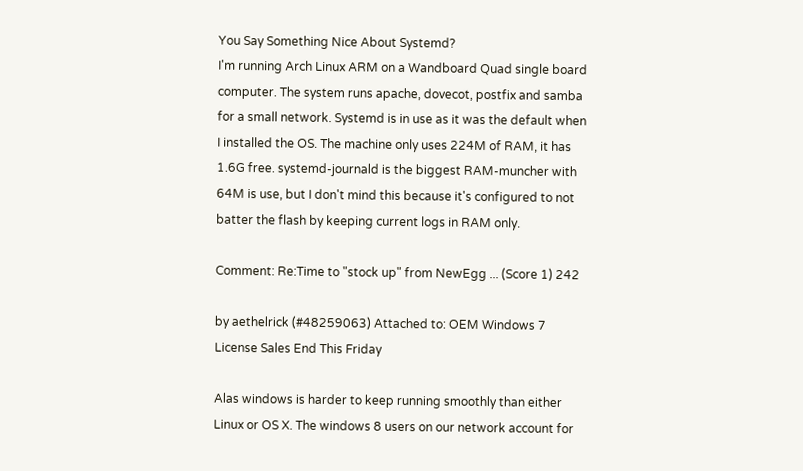You Say Something Nice About Systemd?
I'm running Arch Linux ARM on a Wandboard Quad single board computer. The system runs apache, dovecot, postfix and samba for a small network. Systemd is in use as it was the default when I installed the OS. The machine only uses 224M of RAM, it has 1.6G free. systemd-journald is the biggest RAM-muncher with 64M is use, but I don't mind this because it's configured to not batter the flash by keeping current logs in RAM only.

Comment: Re:Time to "stock up" from NewEgg ... (Score 1) 242

by aethelrick (#48259063) Attached to: OEM Windows 7 License Sales End This Friday

Alas windows is harder to keep running smoothly than either Linux or OS X. The windows 8 users on our network account for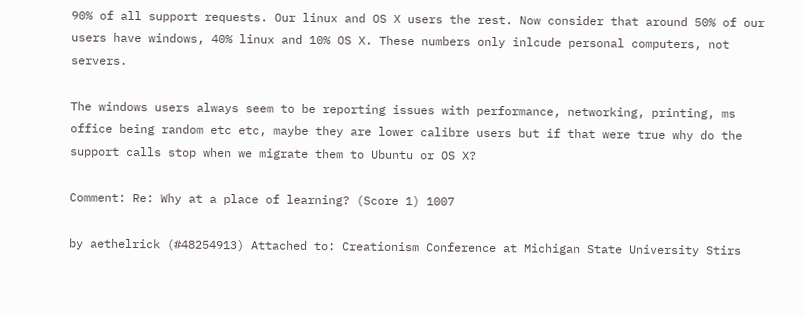90% of all support requests. Our linux and OS X users the rest. Now consider that around 50% of our users have windows, 40% linux and 10% OS X. These numbers only inlcude personal computers, not servers.

The windows users always seem to be reporting issues with performance, networking, printing, ms office being random etc etc, maybe they are lower calibre users but if that were true why do the support calls stop when we migrate them to Ubuntu or OS X?

Comment: Re: Why at a place of learning? (Score 1) 1007

by aethelrick (#48254913) Attached to: Creationism Conference at Michigan State University Stirs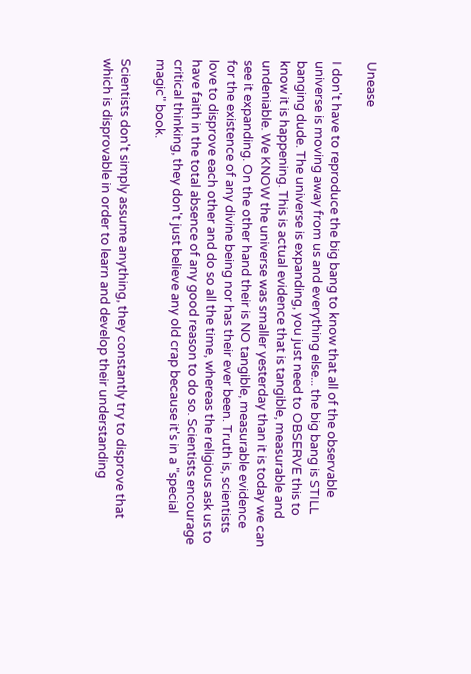Unease

I don't have to reproduce the big bang to know that all of the observable universe is moving away from us and everything else... the big bang is STILL banging dude. The universe is expanding, you just need to OBSERVE this to know it is happening. This is actual evidence that is tangible, measurable and undeniable. We KNOW the universe was smaller yesterday than it is today we can see it expanding. On the other hand their is NO tangible, measurable evidence for the existence of any divine being nor has their ever been. Truth is, scientists love to disprove each other and do so all the time, whereas the religious ask us to have faith in the total absence of any good reason to do so. Scientists encourage critical thinking, they don't just believe any old crap because it's in a "special magic" book.

Scientists don't simply assume anything, they constantly try to disprove that which is disprovable in order to learn and develop their understanding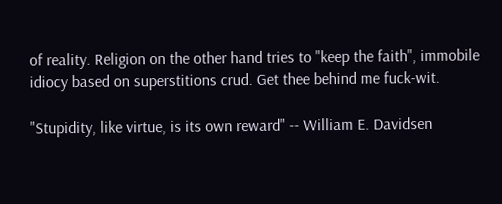of reality. Religion on the other hand tries to "keep the faith", immobile idiocy based on superstitions crud. Get thee behind me fuck-wit.

"Stupidity, like virtue, is its own reward" -- William E. Davidsen